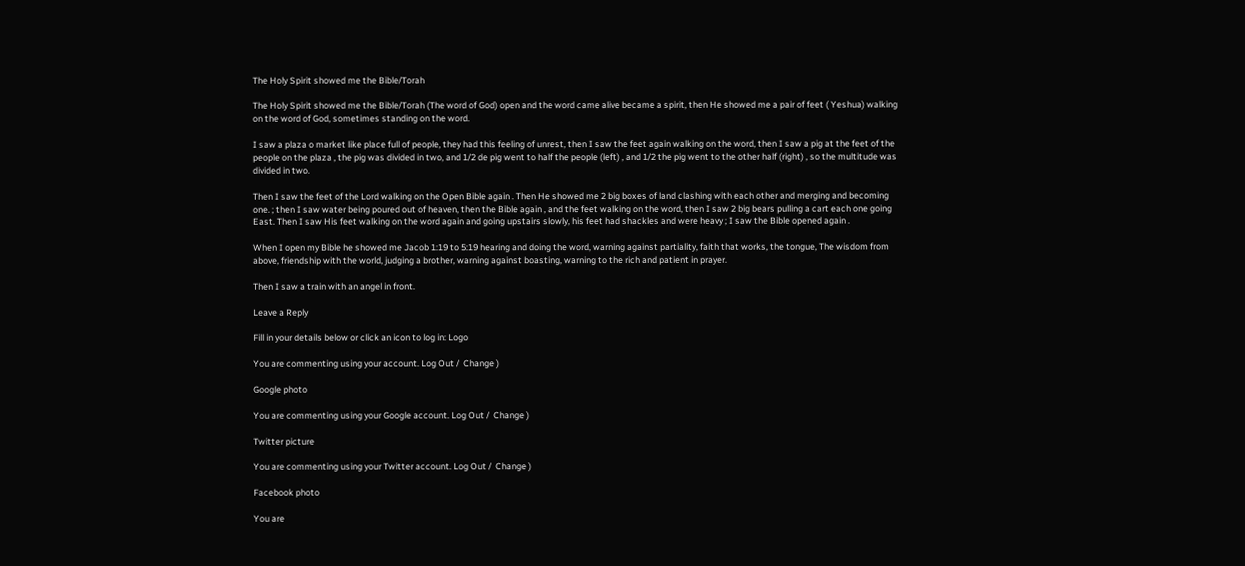The Holy Spirit showed me the Bible/Torah

The Holy Spirit showed me the Bible/Torah (The word of God) open and the word came alive became a spirit, then He showed me a pair of feet ( Yeshua) walking on the word of God, sometimes standing on the word.

I saw a plaza o market like place full of people, they had this feeling of unrest, then I saw the feet again walking on the word, then I saw a pig at the feet of the people on the plaza , the pig was divided in two, and 1/2 de pig went to half the people (left) , and 1/2 the pig went to the other half (right) , so the multitude was divided in two.

Then I saw the feet of the Lord walking on the Open Bible again . Then He showed me 2 big boxes of land clashing with each other and merging and becoming one. ; then I saw water being poured out of heaven, then the Bible again , and the feet walking on the word, then I saw 2 big bears pulling a cart each one going East. Then I saw His feet walking on the word again and going upstairs slowly, his feet had shackles and were heavy ; I saw the Bible opened again .

When I open my Bible he showed me Jacob 1:19 to 5:19 hearing and doing the word, warning against partiality, faith that works, the tongue, The wisdom from above, friendship with the world, judging a brother, warning against boasting, warning to the rich and patient in prayer.

Then I saw a train with an angel in front.

Leave a Reply

Fill in your details below or click an icon to log in: Logo

You are commenting using your account. Log Out /  Change )

Google photo

You are commenting using your Google account. Log Out /  Change )

Twitter picture

You are commenting using your Twitter account. Log Out /  Change )

Facebook photo

You are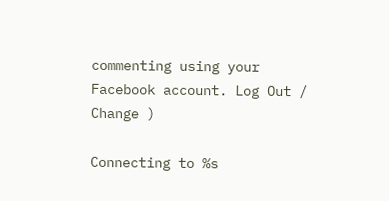commenting using your Facebook account. Log Out /  Change )

Connecting to %s